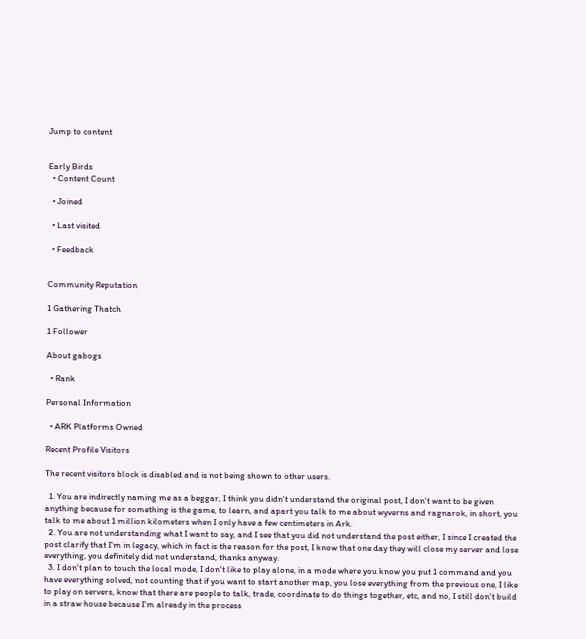Jump to content


Early Birds
  • Content Count

  • Joined

  • Last visited

  • Feedback


Community Reputation

1 Gathering Thatch

1 Follower

About gabogs

  • Rank

Personal Information

  • ARK Platforms Owned

Recent Profile Visitors

The recent visitors block is disabled and is not being shown to other users.

  1. You are indirectly naming me as a beggar, I think you didn't understand the original post, I don't want to be given anything because for something is the game, to learn, and apart you talk to me about wyverns and ragnarok, in short, you talk to me about 1 million kilometers when I only have a few centimeters in Ark.
  2. You are not understanding what I want to say, and I see that you did not understand the post either, I since I created the post clarify that I'm in legacy, which in fact is the reason for the post, I know that one day they will close my server and lose everything, you definitely did not understand, thanks anyway.
  3. I don't plan to touch the local mode, I don't like to play alone, in a mode where you know you put 1 command and you have everything solved, not counting that if you want to start another map, you lose everything from the previous one, I like to play on servers, know that there are people to talk, trade, coordinate to do things together, etc, and no, I still don't build in a straw house because I'm already in the process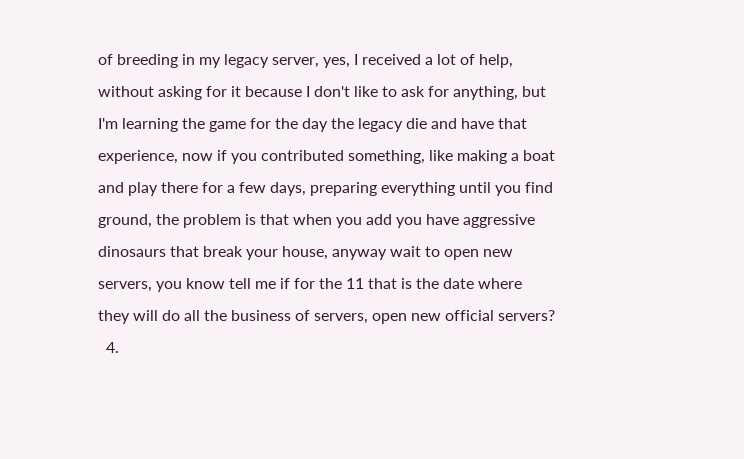of breeding in my legacy server, yes, I received a lot of help, without asking for it because I don't like to ask for anything, but I'm learning the game for the day the legacy die and have that experience, now if you contributed something, like making a boat and play there for a few days, preparing everything until you find ground, the problem is that when you add you have aggressive dinosaurs that break your house, anyway wait to open new servers, you know tell me if for the 11 that is the date where they will do all the business of servers, open new official servers?
  4.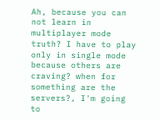Ah, because you can not learn in multiplayer mode truth? I have to play only in single mode because others are craving? when for something are the servers?, I'm going to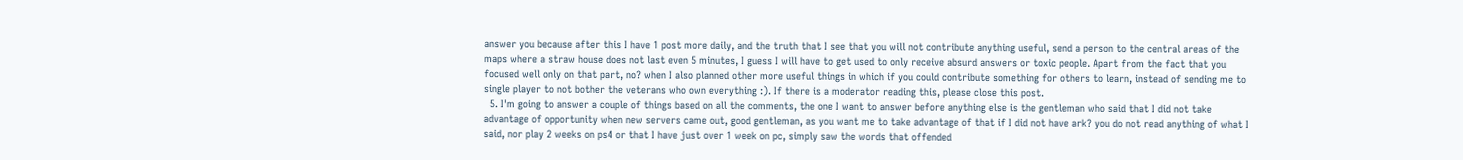answer you because after this I have 1 post more daily, and the truth that I see that you will not contribute anything useful, send a person to the central areas of the maps where a straw house does not last even 5 minutes, I guess I will have to get used to only receive absurd answers or toxic people. Apart from the fact that you focused well only on that part, no? when I also planned other more useful things in which if you could contribute something for others to learn, instead of sending me to single player to not bother the veterans who own everything :). If there is a moderator reading this, please close this post.
  5. I'm going to answer a couple of things based on all the comments, the one I want to answer before anything else is the gentleman who said that I did not take advantage of opportunity when new servers came out, good gentleman, as you want me to take advantage of that if I did not have ark? you do not read anything of what I said, nor play 2 weeks on ps4 or that I have just over 1 week on pc, simply saw the words that offended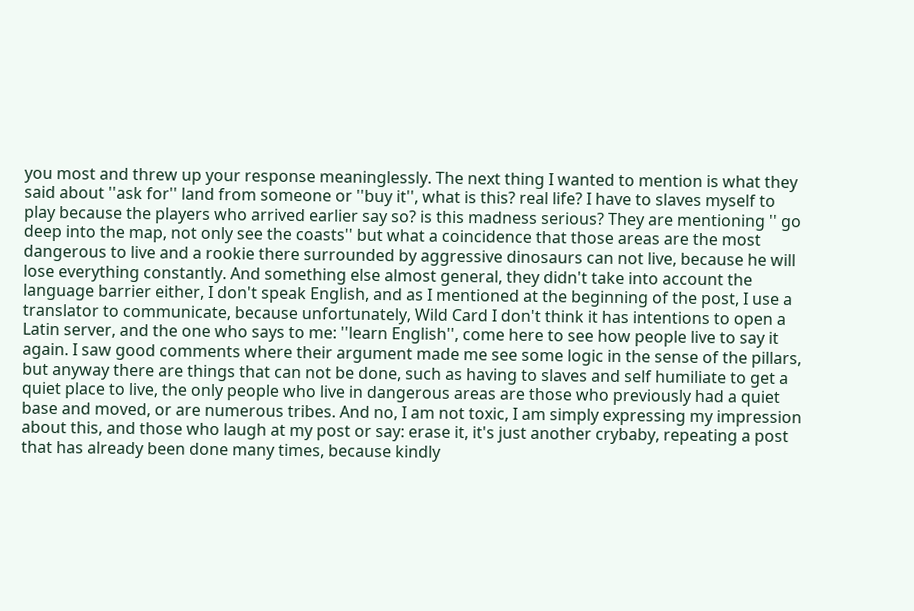you most and threw up your response meaninglessly. The next thing I wanted to mention is what they said about ''ask for'' land from someone or ''buy it'', what is this? real life? I have to slaves myself to play because the players who arrived earlier say so? is this madness serious? They are mentioning '' go deep into the map, not only see the coasts'' but what a coincidence that those areas are the most dangerous to live and a rookie there surrounded by aggressive dinosaurs can not live, because he will lose everything constantly. And something else almost general, they didn't take into account the language barrier either, I don't speak English, and as I mentioned at the beginning of the post, I use a translator to communicate, because unfortunately, Wild Card I don't think it has intentions to open a Latin server, and the one who says to me: ''learn English'', come here to see how people live to say it again. I saw good comments where their argument made me see some logic in the sense of the pillars, but anyway there are things that can not be done, such as having to slaves and self humiliate to get a quiet place to live, the only people who live in dangerous areas are those who previously had a quiet base and moved, or are numerous tribes. And no, I am not toxic, I am simply expressing my impression about this, and those who laugh at my post or say: erase it, it's just another crybaby, repeating a post that has already been done many times, because kindly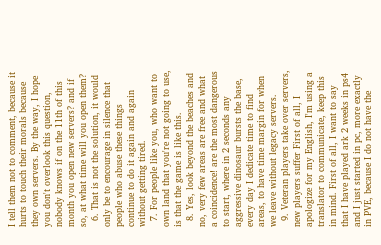I tell them not to comment, because it hurts to touch their morals because they own servers. By the way, I hope you don't overlook this question, nobody knows if on the 11th of this month you open new servers? and if so, at what time will you open them?
  6. That is not the solution, it would only be to encourage in silence that people who abuse these things continue to do it again and again without getting tired.
  7. For people like you, who want to own land that you're not going to use, is that the game is like this.
  8. Yes, look beyond the beaches and no, very few areas are free and what a coincidence! are the most dangerous to start, where in 2 seconds any aggressive dinosaur bursts the base, every day I dedicate time to find areas, to have time margin for when we leave without legacy servers.
  9. Veteran players take over servers, new players suffer First of all, I apologize for my English, I'm using a translator to communicate, keep this in mind. First of all, I want to say that I have played ark 2 weeks in ps4 and I just started in pc, more exactly in PVE, because I do not have the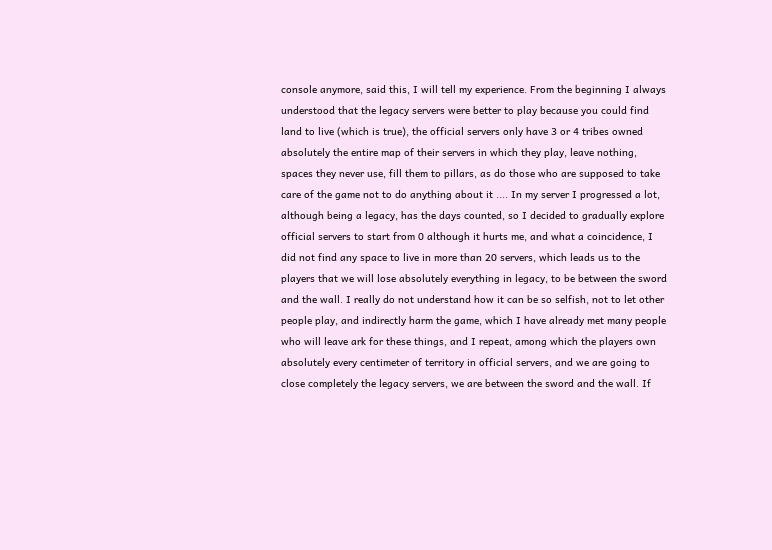console anymore, said this, I will tell my experience. From the beginning I always understood that the legacy servers were better to play because you could find land to live (which is true), the official servers only have 3 or 4 tribes owned absolutely the entire map of their servers in which they play, leave nothing, spaces they never use, fill them to pillars, as do those who are supposed to take care of the game not to do anything about it .... In my server I progressed a lot, although being a legacy, has the days counted, so I decided to gradually explore official servers to start from 0 although it hurts me, and what a coincidence, I did not find any space to live in more than 20 servers, which leads us to the players that we will lose absolutely everything in legacy, to be between the sword and the wall. I really do not understand how it can be so selfish, not to let other people play, and indirectly harm the game, which I have already met many people who will leave ark for these things, and I repeat, among which the players own absolutely every centimeter of territory in official servers, and we are going to close completely the legacy servers, we are between the sword and the wall. If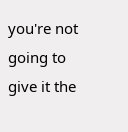you're not going to give it the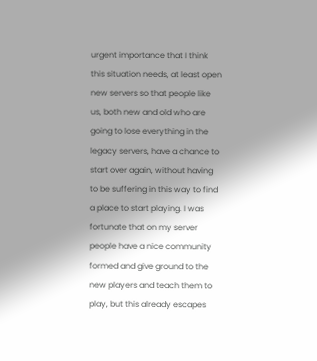urgent importance that I think this situation needs, at least open new servers so that people like us, both new and old who are going to lose everything in the legacy servers, have a chance to start over again, without having to be suffering in this way to find a place to start playing. I was fortunate that on my server people have a nice community formed and give ground to the new players and teach them to play, but this already escapes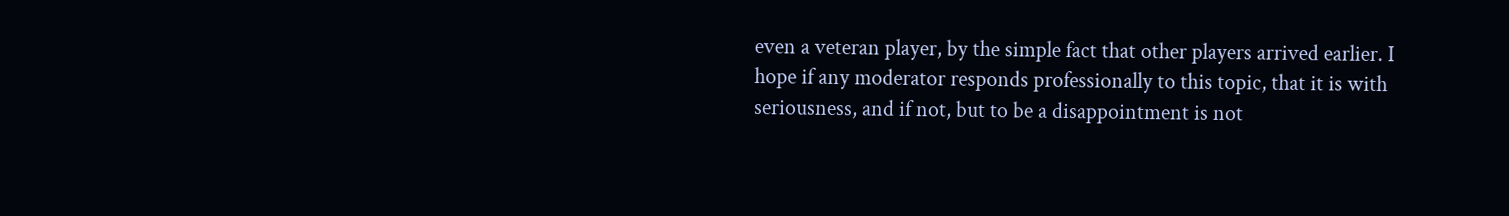even a veteran player, by the simple fact that other players arrived earlier. I hope if any moderator responds professionally to this topic, that it is with seriousness, and if not, but to be a disappointment is not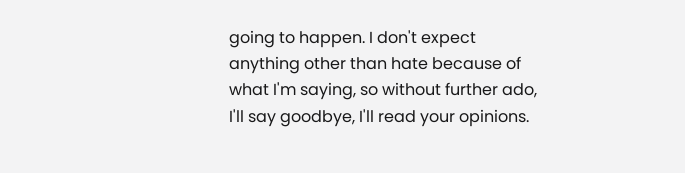going to happen. I don't expect anything other than hate because of what I'm saying, so without further ado, I'll say goodbye, I'll read your opinions.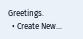Greetings.
  • Create New...